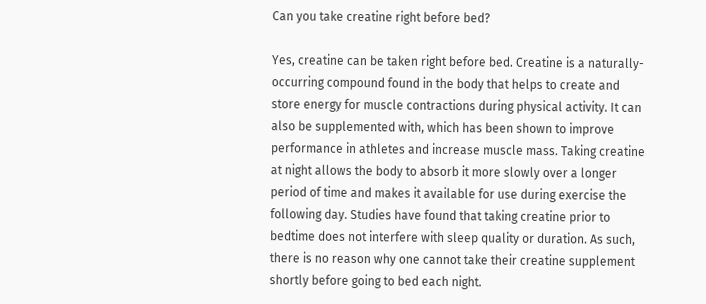Can you take creatine right before bed?

Yes, creatine can be taken right before bed. Creatine is a naturally-occurring compound found in the body that helps to create and store energy for muscle contractions during physical activity. It can also be supplemented with, which has been shown to improve performance in athletes and increase muscle mass. Taking creatine at night allows the body to absorb it more slowly over a longer period of time and makes it available for use during exercise the following day. Studies have found that taking creatine prior to bedtime does not interfere with sleep quality or duration. As such, there is no reason why one cannot take their creatine supplement shortly before going to bed each night.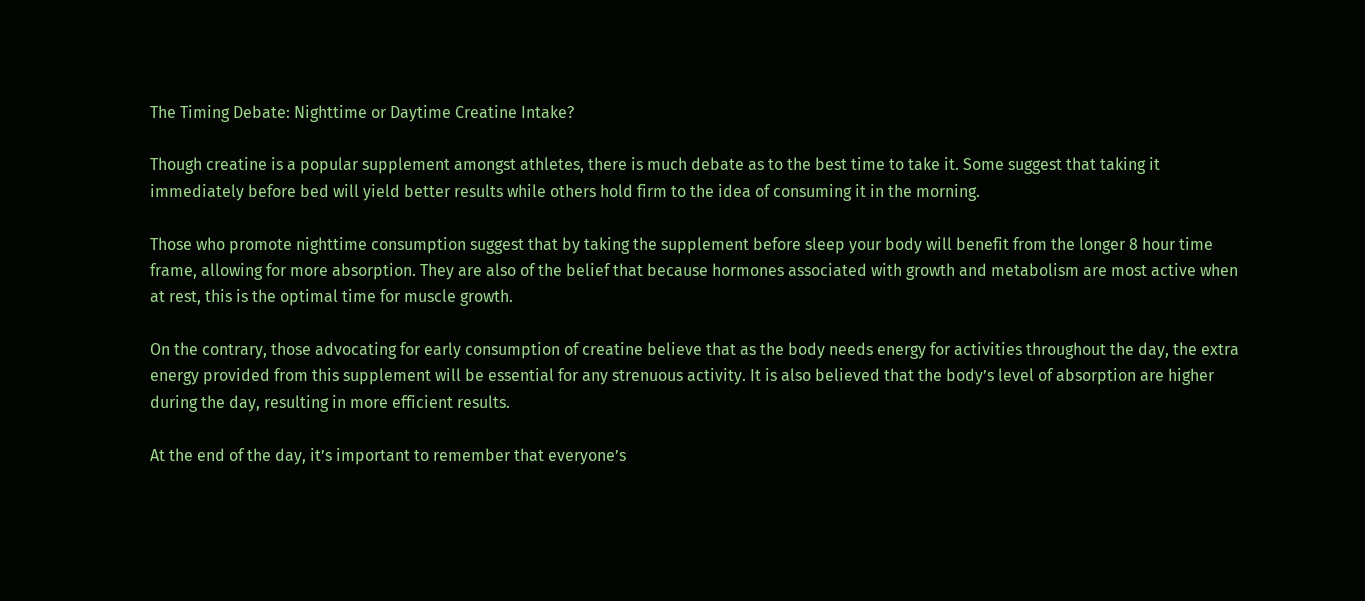The Timing Debate: Nighttime or Daytime Creatine Intake?

Though creatine is a popular supplement amongst athletes, there is much debate as to the best time to take it. Some suggest that taking it immediately before bed will yield better results while others hold firm to the idea of consuming it in the morning.

Those who promote nighttime consumption suggest that by taking the supplement before sleep your body will benefit from the longer 8 hour time frame, allowing for more absorption. They are also of the belief that because hormones associated with growth and metabolism are most active when at rest, this is the optimal time for muscle growth.

On the contrary, those advocating for early consumption of creatine believe that as the body needs energy for activities throughout the day, the extra energy provided from this supplement will be essential for any strenuous activity. It is also believed that the body’s level of absorption are higher during the day, resulting in more efficient results.

At the end of the day, it’s important to remember that everyone’s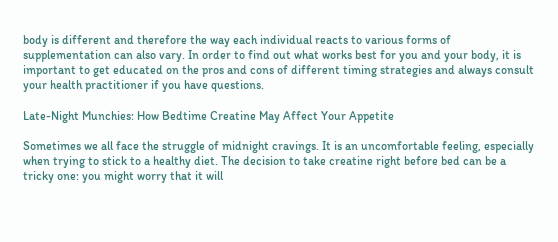body is different and therefore the way each individual reacts to various forms of supplementation can also vary. In order to find out what works best for you and your body, it is important to get educated on the pros and cons of different timing strategies and always consult your health practitioner if you have questions.

Late-Night Munchies: How Bedtime Creatine May Affect Your Appetite

Sometimes we all face the struggle of midnight cravings. It is an uncomfortable feeling, especially when trying to stick to a healthy diet. The decision to take creatine right before bed can be a tricky one: you might worry that it will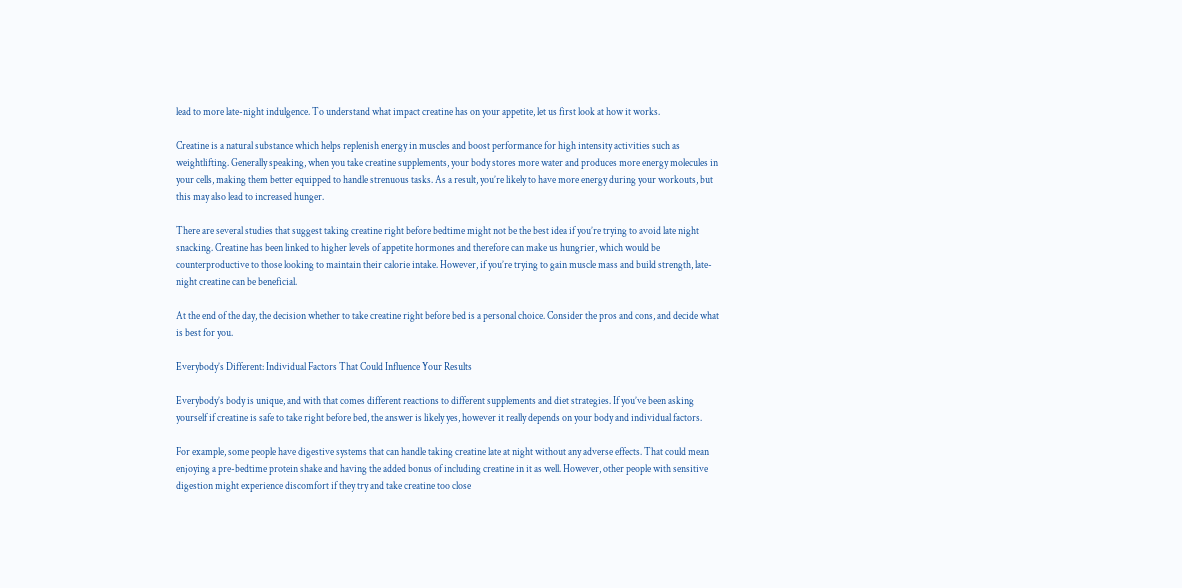lead to more late-night indulgence. To understand what impact creatine has on your appetite, let us first look at how it works.

Creatine is a natural substance which helps replenish energy in muscles and boost performance for high intensity activities such as weightlifting. Generally speaking, when you take creatine supplements, your body stores more water and produces more energy molecules in your cells, making them better equipped to handle strenuous tasks. As a result, you’re likely to have more energy during your workouts, but this may also lead to increased hunger.

There are several studies that suggest taking creatine right before bedtime might not be the best idea if you’re trying to avoid late night snacking. Creatine has been linked to higher levels of appetite hormones and therefore can make us hungrier, which would be counterproductive to those looking to maintain their calorie intake. However, if you’re trying to gain muscle mass and build strength, late-night creatine can be beneficial.

At the end of the day, the decision whether to take creatine right before bed is a personal choice. Consider the pros and cons, and decide what is best for you.

Everybody’s Different: Individual Factors That Could Influence Your Results

Everybody’s body is unique, and with that comes different reactions to different supplements and diet strategies. If you’ve been asking yourself if creatine is safe to take right before bed, the answer is likely yes, however it really depends on your body and individual factors.

For example, some people have digestive systems that can handle taking creatine late at night without any adverse effects. That could mean enjoying a pre-bedtime protein shake and having the added bonus of including creatine in it as well. However, other people with sensitive digestion might experience discomfort if they try and take creatine too close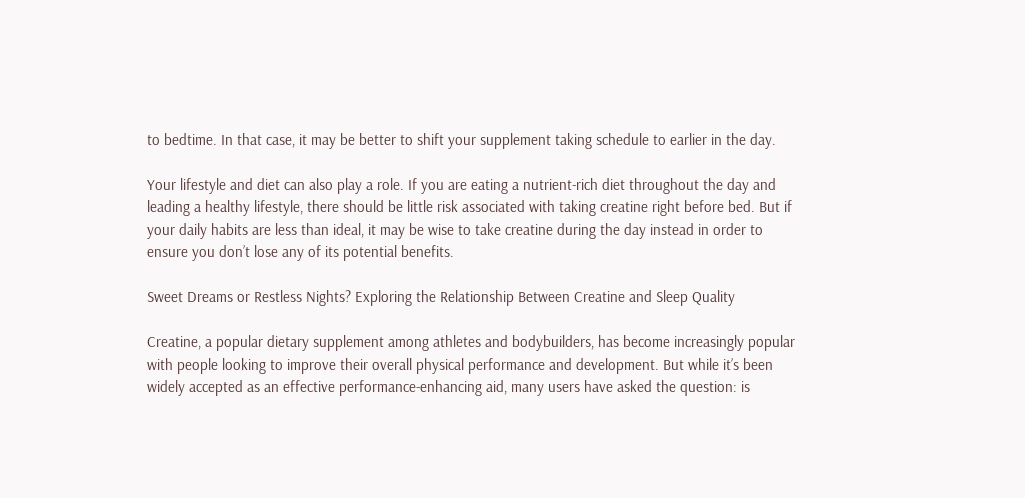to bedtime. In that case, it may be better to shift your supplement taking schedule to earlier in the day.

Your lifestyle and diet can also play a role. If you are eating a nutrient-rich diet throughout the day and leading a healthy lifestyle, there should be little risk associated with taking creatine right before bed. But if your daily habits are less than ideal, it may be wise to take creatine during the day instead in order to ensure you don’t lose any of its potential benefits.

Sweet Dreams or Restless Nights? Exploring the Relationship Between Creatine and Sleep Quality

Creatine, a popular dietary supplement among athletes and bodybuilders, has become increasingly popular with people looking to improve their overall physical performance and development. But while it’s been widely accepted as an effective performance-enhancing aid, many users have asked the question: is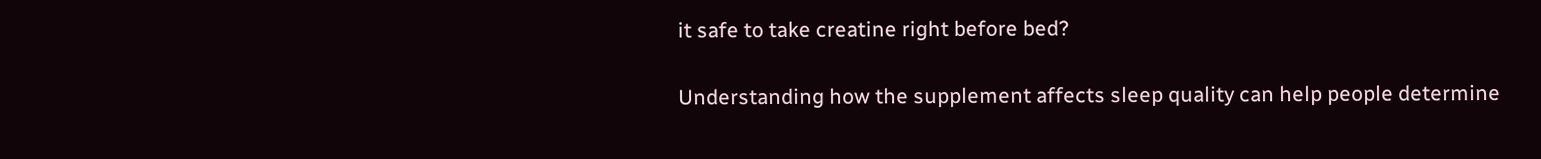it safe to take creatine right before bed?

Understanding how the supplement affects sleep quality can help people determine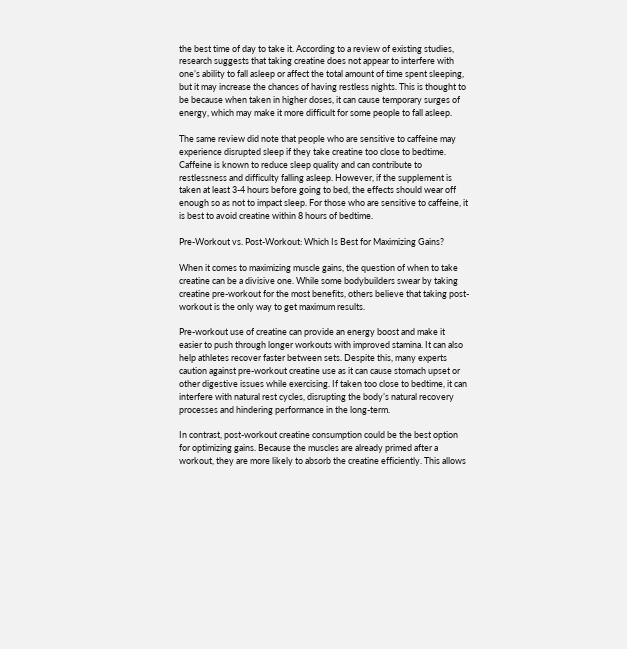the best time of day to take it. According to a review of existing studies, research suggests that taking creatine does not appear to interfere with one’s ability to fall asleep or affect the total amount of time spent sleeping, but it may increase the chances of having restless nights. This is thought to be because when taken in higher doses, it can cause temporary surges of energy, which may make it more difficult for some people to fall asleep.

The same review did note that people who are sensitive to caffeine may experience disrupted sleep if they take creatine too close to bedtime. Caffeine is known to reduce sleep quality and can contribute to restlessness and difficulty falling asleep. However, if the supplement is taken at least 3-4 hours before going to bed, the effects should wear off enough so as not to impact sleep. For those who are sensitive to caffeine, it is best to avoid creatine within 8 hours of bedtime.

Pre-Workout vs. Post-Workout: Which Is Best for Maximizing Gains?

When it comes to maximizing muscle gains, the question of when to take creatine can be a divisive one. While some bodybuilders swear by taking creatine pre-workout for the most benefits, others believe that taking post-workout is the only way to get maximum results.

Pre-workout use of creatine can provide an energy boost and make it easier to push through longer workouts with improved stamina. It can also help athletes recover faster between sets. Despite this, many experts caution against pre-workout creatine use as it can cause stomach upset or other digestive issues while exercising. If taken too close to bedtime, it can interfere with natural rest cycles, disrupting the body’s natural recovery processes and hindering performance in the long-term.

In contrast, post-workout creatine consumption could be the best option for optimizing gains. Because the muscles are already primed after a workout, they are more likely to absorb the creatine efficiently. This allows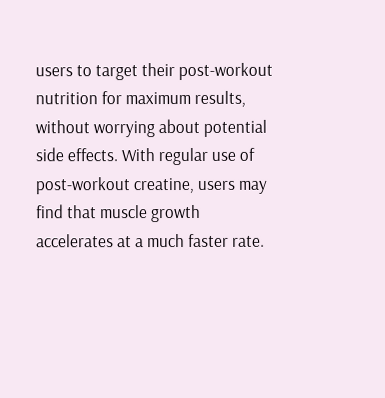users to target their post-workout nutrition for maximum results, without worrying about potential side effects. With regular use of post-workout creatine, users may find that muscle growth accelerates at a much faster rate.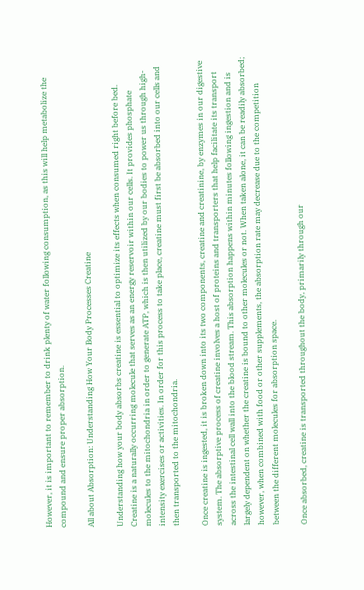However, it is important to remember to drink plenty of water following consumption, as this will help metabolize the compound and ensure proper absorption.

All about Absorption: Understanding How Your Body Processes Creatine

Understanding how your body absorbs creatine is essential to optimize its effects when consumed right before bed. Creatine is a naturally occurring molecule that serves as an energy reservoir within our cells. It provides phosphate molecules to the mitochondria in order to generate ATP, which is then utilized by our bodies to power us through high-intensity exercises or activities. In order for this process to take place, creatine must first be absorbed into our cells and then transported to the mitochondria.

Once creatine is ingested, it is broken down into its two components, creatine and creatinine, by enzymes in our digestive system. The absorptive process of creatine involves a host of proteins and transporters that help facilitate its transport across the intestinal cell wall into the blood stream. This absorption happens within minutes following ingestion and is largely dependent on whether the creatine is bound to other molecules or not. When taken alone, it can be readily absorbed; however, when combined with food or other supplements, the absorption rate may decrease due to the competition between the different molecules for absorption space.

Once absorbed, creatine is transported throughout the body, primarily through our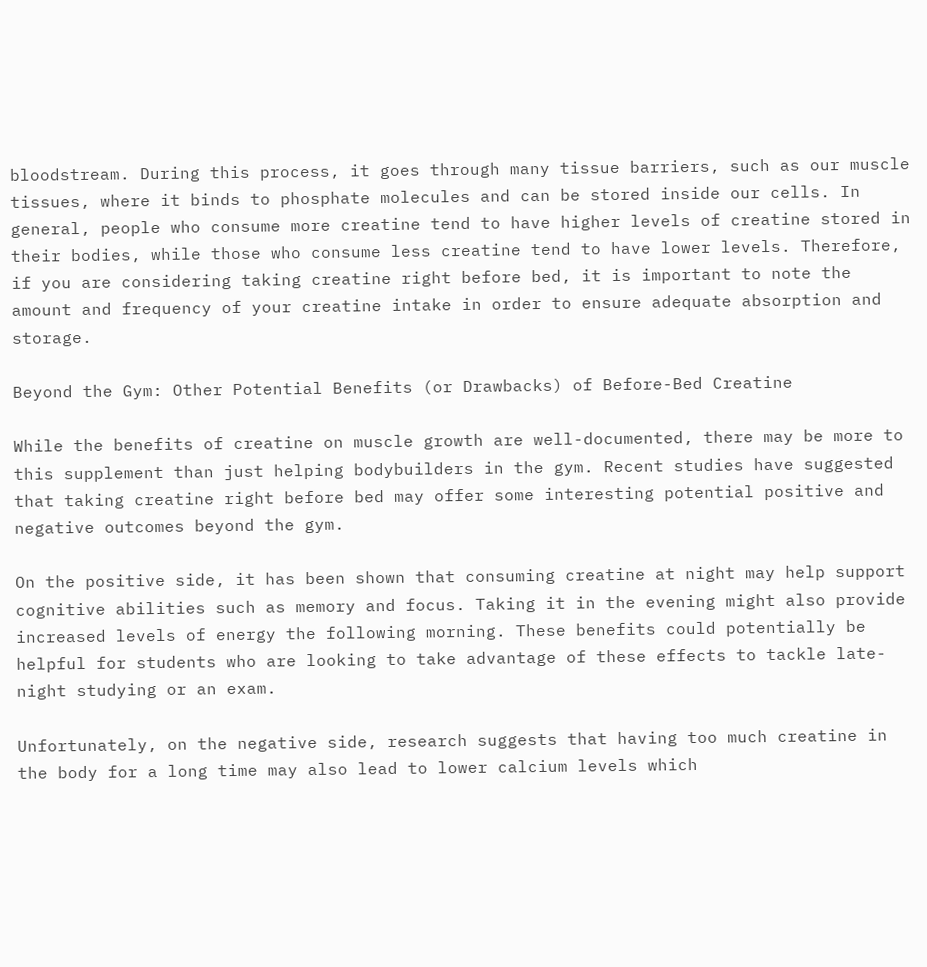bloodstream. During this process, it goes through many tissue barriers, such as our muscle tissues, where it binds to phosphate molecules and can be stored inside our cells. In general, people who consume more creatine tend to have higher levels of creatine stored in their bodies, while those who consume less creatine tend to have lower levels. Therefore, if you are considering taking creatine right before bed, it is important to note the amount and frequency of your creatine intake in order to ensure adequate absorption and storage.

Beyond the Gym: Other Potential Benefits (or Drawbacks) of Before-Bed Creatine

While the benefits of creatine on muscle growth are well-documented, there may be more to this supplement than just helping bodybuilders in the gym. Recent studies have suggested that taking creatine right before bed may offer some interesting potential positive and negative outcomes beyond the gym.

On the positive side, it has been shown that consuming creatine at night may help support cognitive abilities such as memory and focus. Taking it in the evening might also provide increased levels of energy the following morning. These benefits could potentially be helpful for students who are looking to take advantage of these effects to tackle late-night studying or an exam.

Unfortunately, on the negative side, research suggests that having too much creatine in the body for a long time may also lead to lower calcium levels which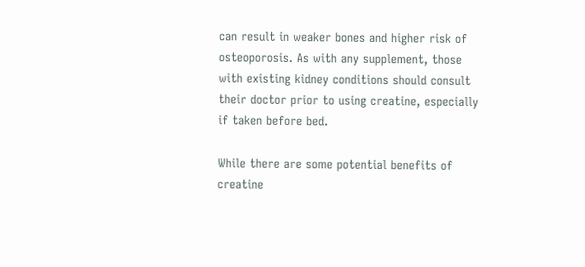can result in weaker bones and higher risk of osteoporosis. As with any supplement, those with existing kidney conditions should consult their doctor prior to using creatine, especially if taken before bed.

While there are some potential benefits of creatine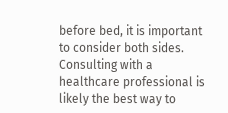before bed, it is important to consider both sides. Consulting with a healthcare professional is likely the best way to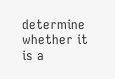determine whether it is a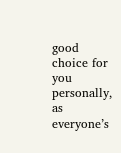good choice for you personally, as everyone’s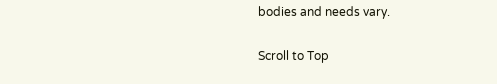bodies and needs vary.

Scroll to Top